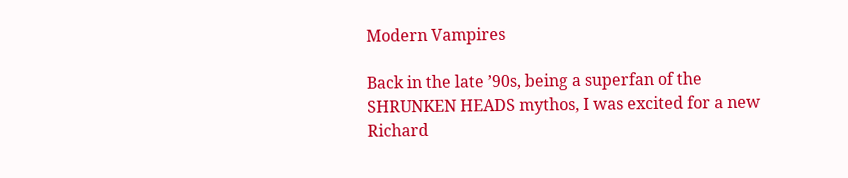Modern Vampires

Back in the late ’90s, being a superfan of the SHRUNKEN HEADS mythos, I was excited for a new Richard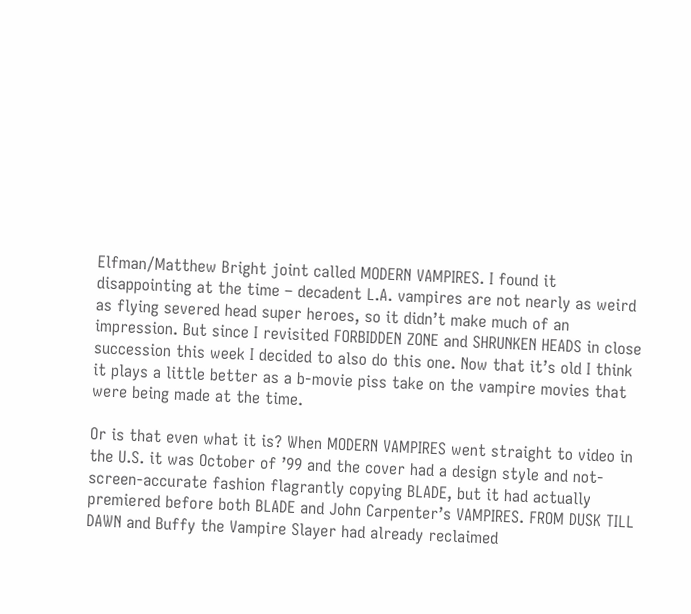Elfman/Matthew Bright joint called MODERN VAMPIRES. I found it disappointing at the time – decadent L.A. vampires are not nearly as weird as flying severed head super heroes, so it didn’t make much of an impression. But since I revisited FORBIDDEN ZONE and SHRUNKEN HEADS in close succession this week I decided to also do this one. Now that it’s old I think it plays a little better as a b-movie piss take on the vampire movies that were being made at the time.

Or is that even what it is? When MODERN VAMPIRES went straight to video in the U.S. it was October of ’99 and the cover had a design style and not-screen-accurate fashion flagrantly copying BLADE, but it had actually premiered before both BLADE and John Carpenter’s VAMPIRES. FROM DUSK TILL DAWN and Buffy the Vampire Slayer had already reclaimed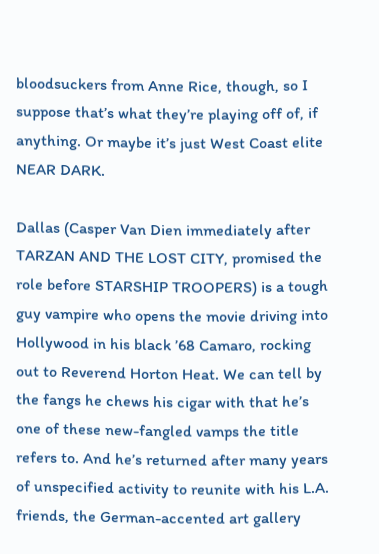bloodsuckers from Anne Rice, though, so I suppose that’s what they’re playing off of, if anything. Or maybe it’s just West Coast elite NEAR DARK.

Dallas (Casper Van Dien immediately after TARZAN AND THE LOST CITY, promised the role before STARSHIP TROOPERS) is a tough guy vampire who opens the movie driving into Hollywood in his black ’68 Camaro, rocking out to Reverend Horton Heat. We can tell by the fangs he chews his cigar with that he’s one of these new-fangled vamps the title refers to. And he’s returned after many years of unspecified activity to reunite with his L.A. friends, the German-accented art gallery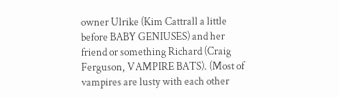owner Ulrike (Kim Cattrall a little before BABY GENIUSES) and her friend or something Richard (Craig Ferguson, VAMPIRE BATS). (Most of vampires are lusty with each other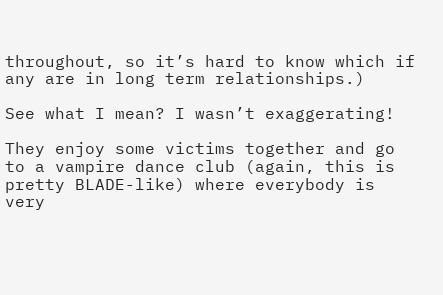throughout, so it’s hard to know which if any are in long term relationships.)

See what I mean? I wasn’t exaggerating!

They enjoy some victims together and go to a vampire dance club (again, this is pretty BLADE-like) where everybody is very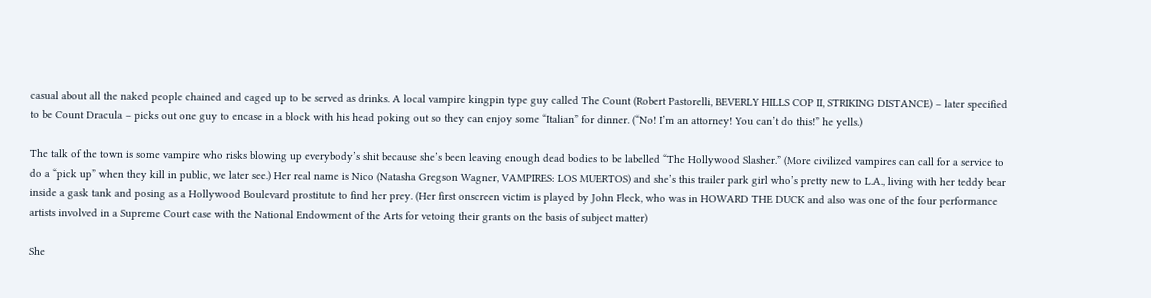casual about all the naked people chained and caged up to be served as drinks. A local vampire kingpin type guy called The Count (Robert Pastorelli, BEVERLY HILLS COP II, STRIKING DISTANCE) – later specified to be Count Dracula – picks out one guy to encase in a block with his head poking out so they can enjoy some “Italian” for dinner. (“No! I’m an attorney! You can’t do this!” he yells.)

The talk of the town is some vampire who risks blowing up everybody’s shit because she’s been leaving enough dead bodies to be labelled “The Hollywood Slasher.” (More civilized vampires can call for a service to do a “pick up” when they kill in public, we later see.) Her real name is Nico (Natasha Gregson Wagner, VAMPIRES: LOS MUERTOS) and she’s this trailer park girl who’s pretty new to L.A., living with her teddy bear inside a gask tank and posing as a Hollywood Boulevard prostitute to find her prey. (Her first onscreen victim is played by John Fleck, who was in HOWARD THE DUCK and also was one of the four performance artists involved in a Supreme Court case with the National Endowment of the Arts for vetoing their grants on the basis of subject matter)

She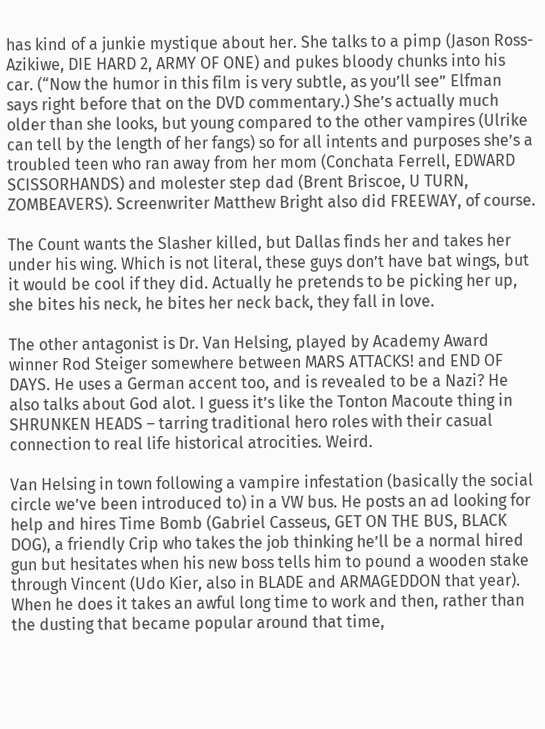has kind of a junkie mystique about her. She talks to a pimp (Jason Ross-Azikiwe, DIE HARD 2, ARMY OF ONE) and pukes bloody chunks into his car. (“Now the humor in this film is very subtle, as you’ll see” Elfman says right before that on the DVD commentary.) She’s actually much older than she looks, but young compared to the other vampires (Ulrike can tell by the length of her fangs) so for all intents and purposes she’s a troubled teen who ran away from her mom (Conchata Ferrell, EDWARD SCISSORHANDS) and molester step dad (Brent Briscoe, U TURN, ZOMBEAVERS). Screenwriter Matthew Bright also did FREEWAY, of course.

The Count wants the Slasher killed, but Dallas finds her and takes her under his wing. Which is not literal, these guys don’t have bat wings, but it would be cool if they did. Actually he pretends to be picking her up, she bites his neck, he bites her neck back, they fall in love.

The other antagonist is Dr. Van Helsing, played by Academy Award winner Rod Steiger somewhere between MARS ATTACKS! and END OF DAYS. He uses a German accent too, and is revealed to be a Nazi? He also talks about God alot. I guess it’s like the Tonton Macoute thing in SHRUNKEN HEADS – tarring traditional hero roles with their casual connection to real life historical atrocities. Weird.

Van Helsing in town following a vampire infestation (basically the social circle we’ve been introduced to) in a VW bus. He posts an ad looking for help and hires Time Bomb (Gabriel Casseus, GET ON THE BUS, BLACK DOG), a friendly Crip who takes the job thinking he’ll be a normal hired gun but hesitates when his new boss tells him to pound a wooden stake through Vincent (Udo Kier, also in BLADE and ARMAGEDDON that year). When he does it takes an awful long time to work and then, rather than the dusting that became popular around that time,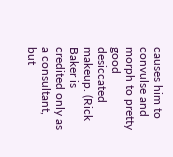causes him to convulse and morph to pretty good desiccated makeup. (Rick Baker is credited only as a consultant, but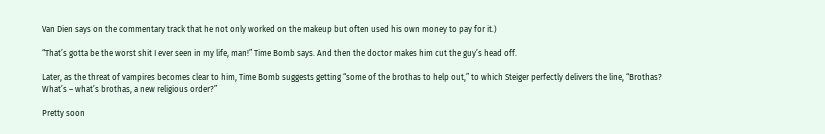Van Dien says on the commentary track that he not only worked on the makeup but often used his own money to pay for it.)

“That’s gotta be the worst shit I ever seen in my life, man!” Time Bomb says. And then the doctor makes him cut the guy’s head off.

Later, as the threat of vampires becomes clear to him, Time Bomb suggests getting “some of the brothas to help out,” to which Steiger perfectly delivers the line, “Brothas? What’s – what’s brothas, a new religious order?”

Pretty soon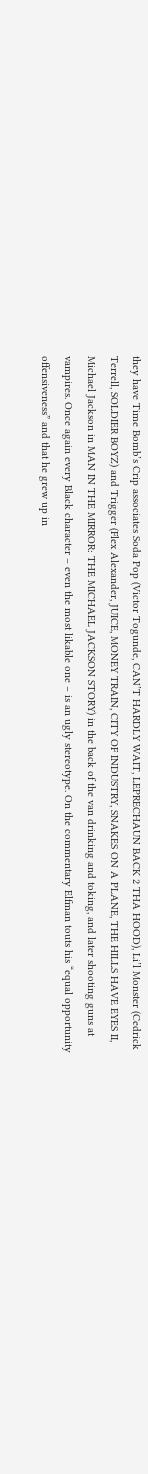they have Time Bomb’s Crip associates Soda Pop (Victor Togunde, CAN’T HARDLY WAIT, LEPRECHAUN BACK 2 THA HOOD), Li’l Monster (Cedrick Terrell, SOLDIER BOYZ) and Trigger (Flex Alexander, JUICE, MONEY TRAIN, CITY OF INDUSTRY, SNAKES ON A PLANE, THE HILLS HAVE EYES II, Michael Jackson in MAN IN THE MIRROR: THE MICHAEL JACKSON STORY) in the back of the van drinking and toking, and later shooting guns at vampires. Once again every Black character – even the most likable one – is an ugly stereotype. On the commentary Elfman touts his “equal opportunity offensiveness” and that he grew up in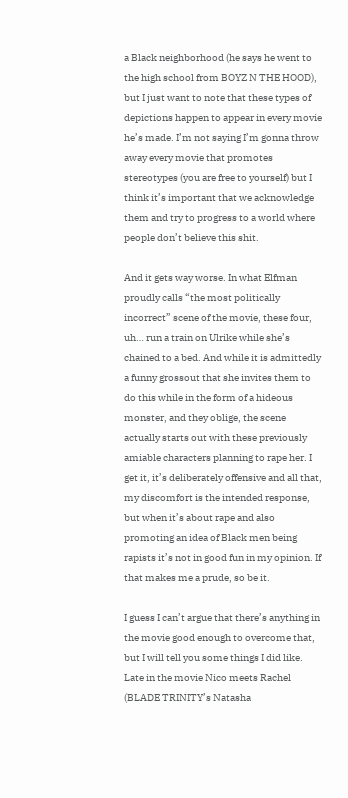a Black neighborhood (he says he went to the high school from BOYZ N THE HOOD), but I just want to note that these types of depictions happen to appear in every movie he’s made. I’m not saying I’m gonna throw away every movie that promotes stereotypes (you are free to yourself) but I think it’s important that we acknowledge them and try to progress to a world where people don’t believe this shit.

And it gets way worse. In what Elfman proudly calls “the most politically incorrect” scene of the movie, these four, uh… run a train on Ulrike while she’s chained to a bed. And while it is admittedly a funny grossout that she invites them to do this while in the form of a hideous monster, and they oblige, the scene actually starts out with these previously amiable characters planning to rape her. I get it, it’s deliberately offensive and all that, my discomfort is the intended response, but when it’s about rape and also promoting an idea of Black men being rapists it’s not in good fun in my opinion. If that makes me a prude, so be it.

I guess I can’t argue that there’s anything in the movie good enough to overcome that, but I will tell you some things I did like. Late in the movie Nico meets Rachel (BLADE TRINITY’s Natasha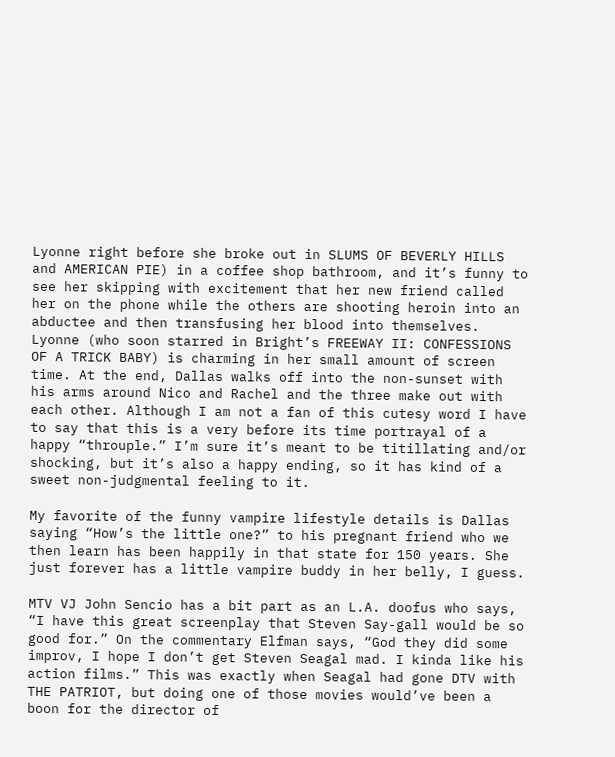Lyonne right before she broke out in SLUMS OF BEVERLY HILLS and AMERICAN PIE) in a coffee shop bathroom, and it’s funny to see her skipping with excitement that her new friend called her on the phone while the others are shooting heroin into an abductee and then transfusing her blood into themselves. Lyonne (who soon starred in Bright’s FREEWAY II: CONFESSIONS OF A TRICK BABY) is charming in her small amount of screen time. At the end, Dallas walks off into the non-sunset with his arms around Nico and Rachel and the three make out with each other. Although I am not a fan of this cutesy word I have to say that this is a very before its time portrayal of a happy “throuple.” I’m sure it’s meant to be titillating and/or shocking, but it’s also a happy ending, so it has kind of a sweet non-judgmental feeling to it.

My favorite of the funny vampire lifestyle details is Dallas saying “How’s the little one?” to his pregnant friend who we then learn has been happily in that state for 150 years. She just forever has a little vampire buddy in her belly, I guess.

MTV VJ John Sencio has a bit part as an L.A. doofus who says, “I have this great screenplay that Steven Say-gall would be so good for.” On the commentary Elfman says, “God they did some improv, I hope I don’t get Steven Seagal mad. I kinda like his action films.” This was exactly when Seagal had gone DTV with THE PATRIOT, but doing one of those movies would’ve been a boon for the director of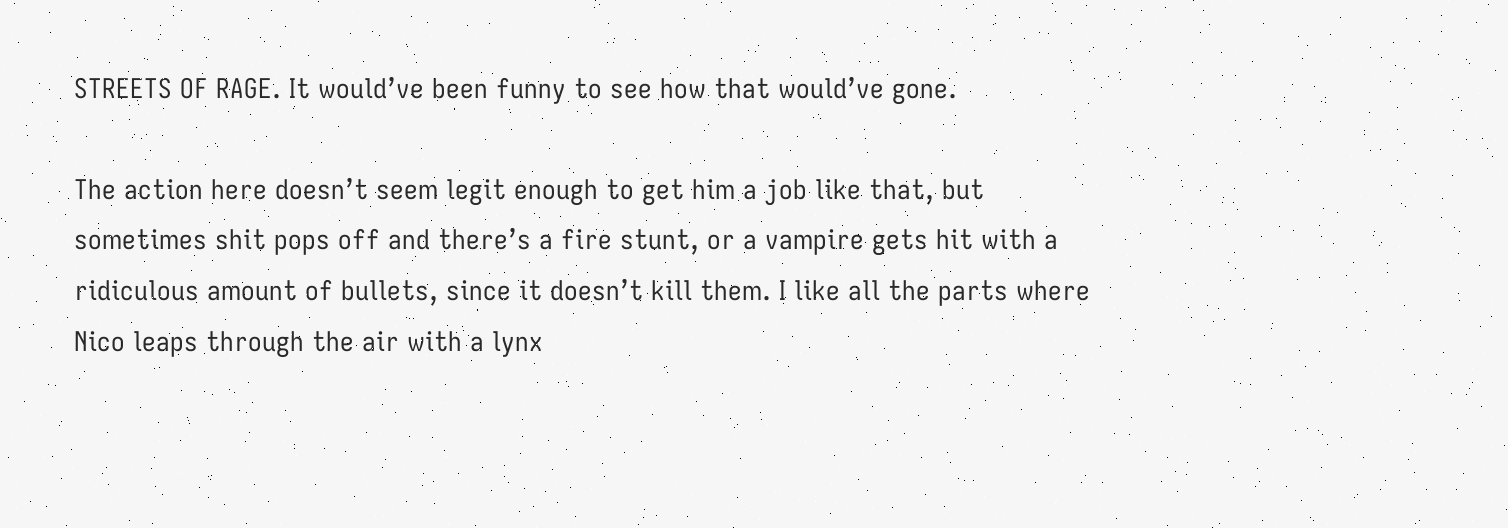STREETS OF RAGE. It would’ve been funny to see how that would’ve gone.

The action here doesn’t seem legit enough to get him a job like that, but sometimes shit pops off and there’s a fire stunt, or a vampire gets hit with a ridiculous amount of bullets, since it doesn’t kill them. I like all the parts where Nico leaps through the air with a lynx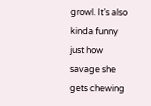growl. It’s also kinda funny just how savage she gets chewing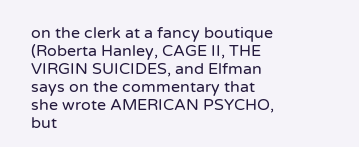on the clerk at a fancy boutique (Roberta Hanley, CAGE II, THE VIRGIN SUICIDES, and Elfman says on the commentary that she wrote AMERICAN PSYCHO, but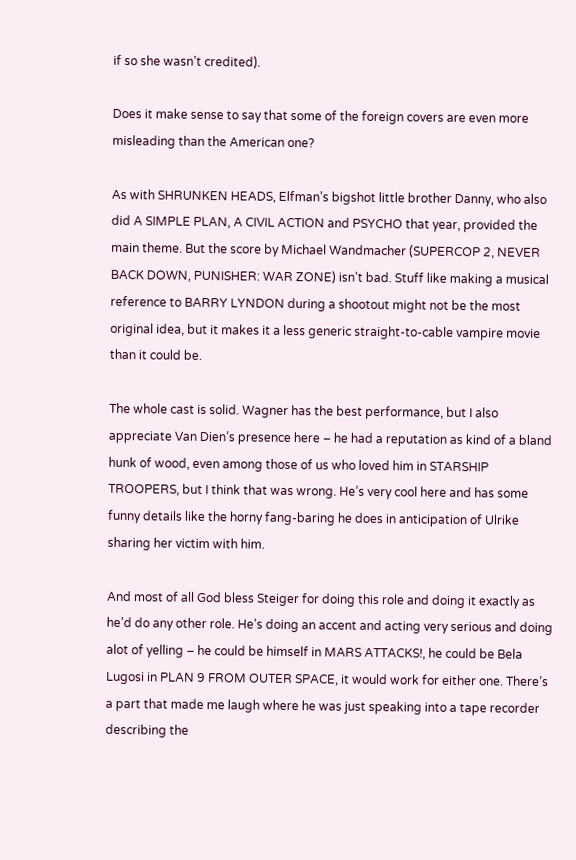if so she wasn’t credited).

Does it make sense to say that some of the foreign covers are even more misleading than the American one?

As with SHRUNKEN HEADS, Elfman’s bigshot little brother Danny, who also did A SIMPLE PLAN, A CIVIL ACTION and PSYCHO that year, provided the main theme. But the score by Michael Wandmacher (SUPERCOP 2, NEVER BACK DOWN, PUNISHER: WAR ZONE) isn’t bad. Stuff like making a musical reference to BARRY LYNDON during a shootout might not be the most original idea, but it makes it a less generic straight-to-cable vampire movie than it could be.

The whole cast is solid. Wagner has the best performance, but I also appreciate Van Dien’s presence here – he had a reputation as kind of a bland hunk of wood, even among those of us who loved him in STARSHIP TROOPERS, but I think that was wrong. He’s very cool here and has some funny details like the horny fang-baring he does in anticipation of Ulrike sharing her victim with him.

And most of all God bless Steiger for doing this role and doing it exactly as he’d do any other role. He’s doing an accent and acting very serious and doing alot of yelling – he could be himself in MARS ATTACKS!, he could be Bela Lugosi in PLAN 9 FROM OUTER SPACE, it would work for either one. There’s a part that made me laugh where he was just speaking into a tape recorder describing the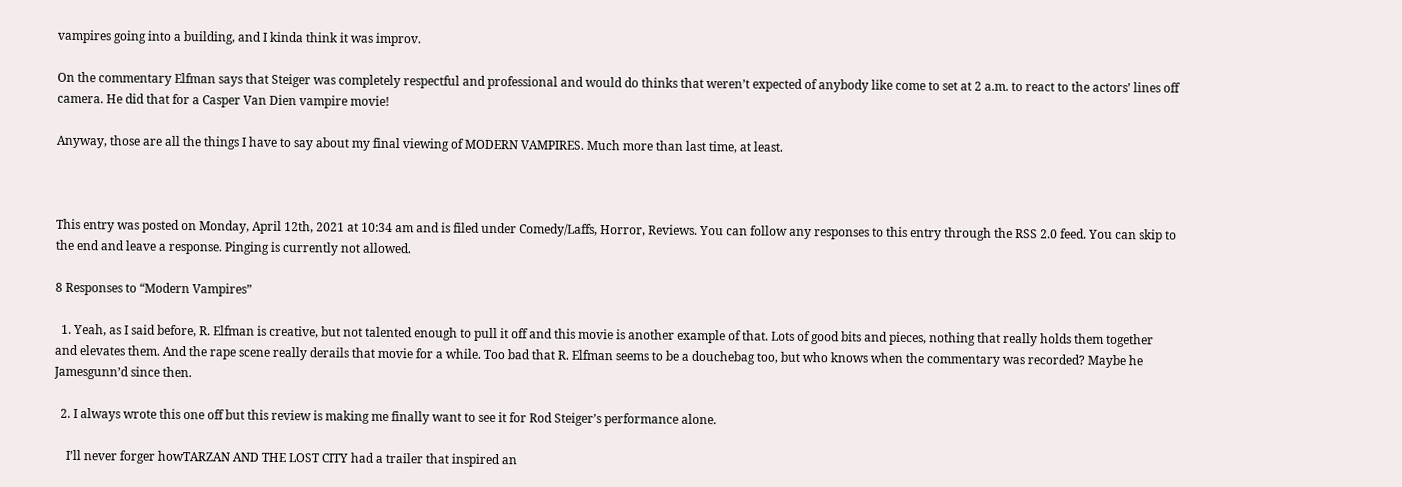vampires going into a building, and I kinda think it was improv.

On the commentary Elfman says that Steiger was completely respectful and professional and would do thinks that weren’t expected of anybody like come to set at 2 a.m. to react to the actors’ lines off camera. He did that for a Casper Van Dien vampire movie!

Anyway, those are all the things I have to say about my final viewing of MODERN VAMPIRES. Much more than last time, at least.



This entry was posted on Monday, April 12th, 2021 at 10:34 am and is filed under Comedy/Laffs, Horror, Reviews. You can follow any responses to this entry through the RSS 2.0 feed. You can skip to the end and leave a response. Pinging is currently not allowed.

8 Responses to “Modern Vampires”

  1. Yeah, as I said before, R. Elfman is creative, but not talented enough to pull it off and this movie is another example of that. Lots of good bits and pieces, nothing that really holds them together and elevates them. And the rape scene really derails that movie for a while. Too bad that R. Elfman seems to be a douchebag too, but who knows when the commentary was recorded? Maybe he Jamesgunn’d since then.

  2. I always wrote this one off but this review is making me finally want to see it for Rod Steiger’s performance alone.

    I’ll never forger howTARZAN AND THE LOST CITY had a trailer that inspired an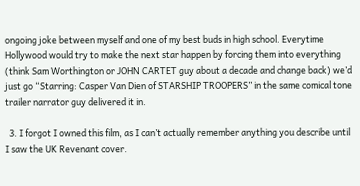ongoing joke between myself and one of my best buds in high school. Everytime Hollywood would try to make the next star happen by forcing them into everything (think Sam Worthington or JOHN CARTET guy about a decade and change back) we’d just go “Starring: Casper Van Dien of STARSHIP TROOPERS” in the same comical tone trailer narrator guy delivered it in.

  3. I forgot I owned this film, as I can’t actually remember anything you describe until I saw the UK Revenant cover.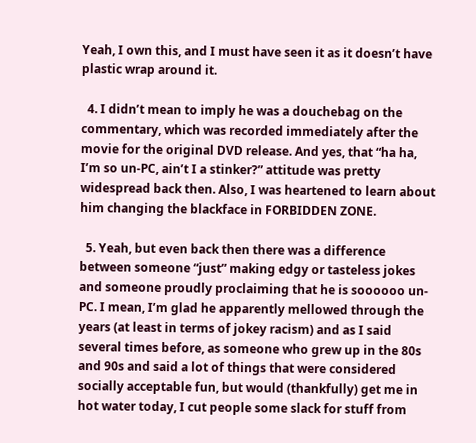Yeah, I own this, and I must have seen it as it doesn’t have plastic wrap around it.

  4. I didn’t mean to imply he was a douchebag on the commentary, which was recorded immediately after the movie for the original DVD release. And yes, that “ha ha, I’m so un-PC, ain’t I a stinker?” attitude was pretty widespread back then. Also, I was heartened to learn about him changing the blackface in FORBIDDEN ZONE.

  5. Yeah, but even back then there was a difference between someone “just” making edgy or tasteless jokes and someone proudly proclaiming that he is soooooo un-PC. I mean, I’m glad he apparently mellowed through the years (at least in terms of jokey racism) and as I said several times before, as someone who grew up in the 80s and 90s and said a lot of things that were considered socially acceptable fun, but would (thankfully) get me in hot water today, I cut people some slack for stuff from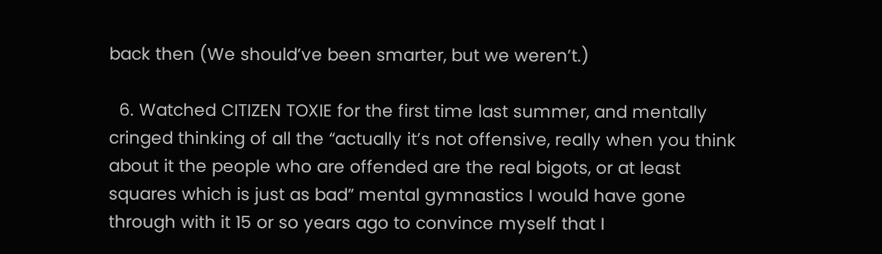back then (We should’ve been smarter, but we weren’t.)

  6. Watched CITIZEN TOXIE for the first time last summer, and mentally cringed thinking of all the “actually it’s not offensive, really when you think about it the people who are offended are the real bigots, or at least squares which is just as bad” mental gymnastics I would have gone through with it 15 or so years ago to convince myself that I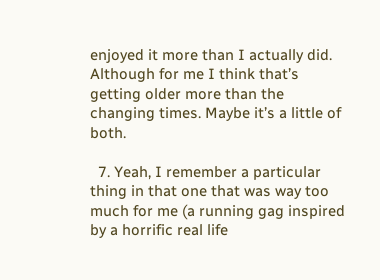enjoyed it more than I actually did. Although for me I think that’s getting older more than the changing times. Maybe it’s a little of both.

  7. Yeah, I remember a particular thing in that one that was way too much for me (a running gag inspired by a horrific real life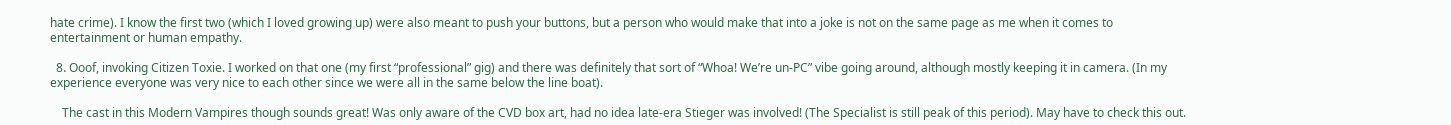hate crime). I know the first two (which I loved growing up) were also meant to push your buttons, but a person who would make that into a joke is not on the same page as me when it comes to entertainment or human empathy.

  8. Ooof, invoking Citizen Toxie. I worked on that one (my first “professional” gig) and there was definitely that sort of “Whoa! We’re un-PC” vibe going around, although mostly keeping it in camera. (In my experience everyone was very nice to each other since we were all in the same below the line boat).

    The cast in this Modern Vampires though sounds great! Was only aware of the CVD box art, had no idea late-era Stieger was involved! (The Specialist is still peak of this period). May have to check this out.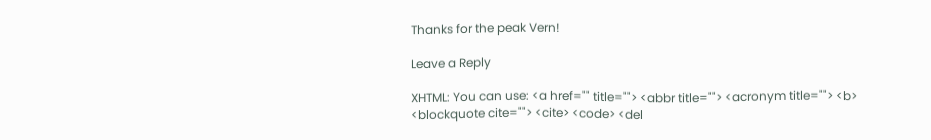Thanks for the peak Vern!

Leave a Reply

XHTML: You can use: <a href="" title=""> <abbr title=""> <acronym title=""> <b> <blockquote cite=""> <cite> <code> <del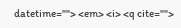datetime=""> <em> <i> <q cite="">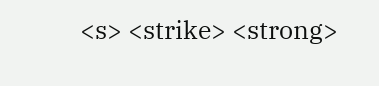<s> <strike> <strong>